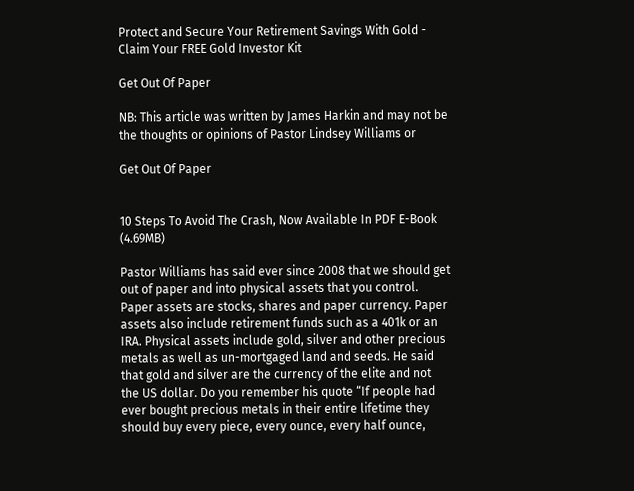Protect and Secure Your Retirement Savings With Gold - Claim Your FREE Gold Investor Kit

Get Out Of Paper

NB: This article was written by James Harkin and may not be the thoughts or opinions of Pastor Lindsey Williams or

Get Out Of Paper


10 Steps To Avoid The Crash, Now Available In PDF E-Book (4.69MB)

Pastor Williams has said ever since 2008 that we should get out of paper and into physical assets that you control. Paper assets are stocks, shares and paper currency. Paper assets also include retirement funds such as a 401k or an IRA. Physical assets include gold, silver and other precious metals as well as un-mortgaged land and seeds. He said that gold and silver are the currency of the elite and not the US dollar. Do you remember his quote “If people had ever bought precious metals in their entire lifetime they should buy every piece, every ounce, every half ounce,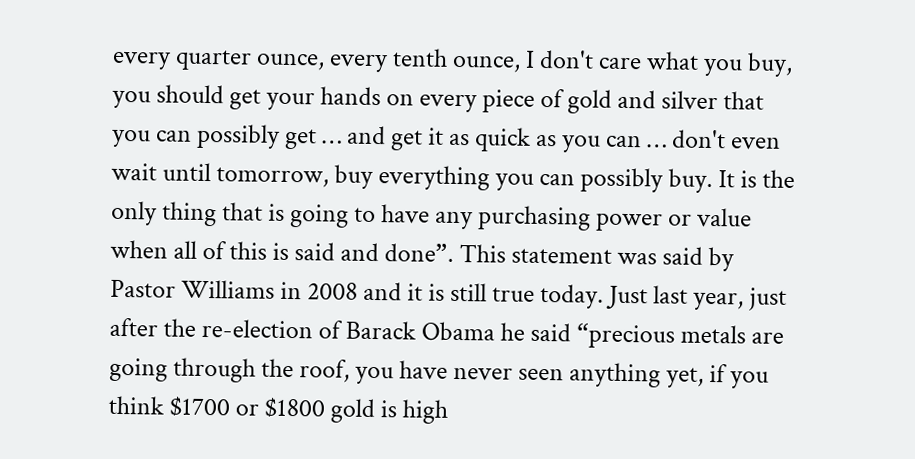every quarter ounce, every tenth ounce, I don't care what you buy, you should get your hands on every piece of gold and silver that you can possibly get … and get it as quick as you can … don't even wait until tomorrow, buy everything you can possibly buy. It is the only thing that is going to have any purchasing power or value when all of this is said and done”. This statement was said by Pastor Williams in 2008 and it is still true today. Just last year, just after the re-election of Barack Obama he said “precious metals are going through the roof, you have never seen anything yet, if you think $1700 or $1800 gold is high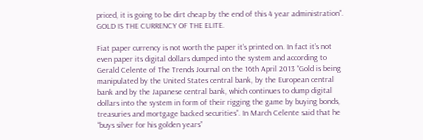priced, it is going to be dirt cheap by the end of this 4 year administration”. GOLD IS THE CURRENCY OF THE ELITE.

Fiat paper currency is not worth the paper it’s printed on. In fact it’s not even paper its digital dollars dumped into the system and according to Gerald Celente of The Trends Journal on the 16th April 2013 “Gold is being manipulated by the United States central bank, by the European central bank and by the Japanese central bank, which continues to dump digital dollars into the system in form of their rigging the game by buying bonds, treasuries and mortgage backed securities”. In March Celente said that he “buys silver for his golden years”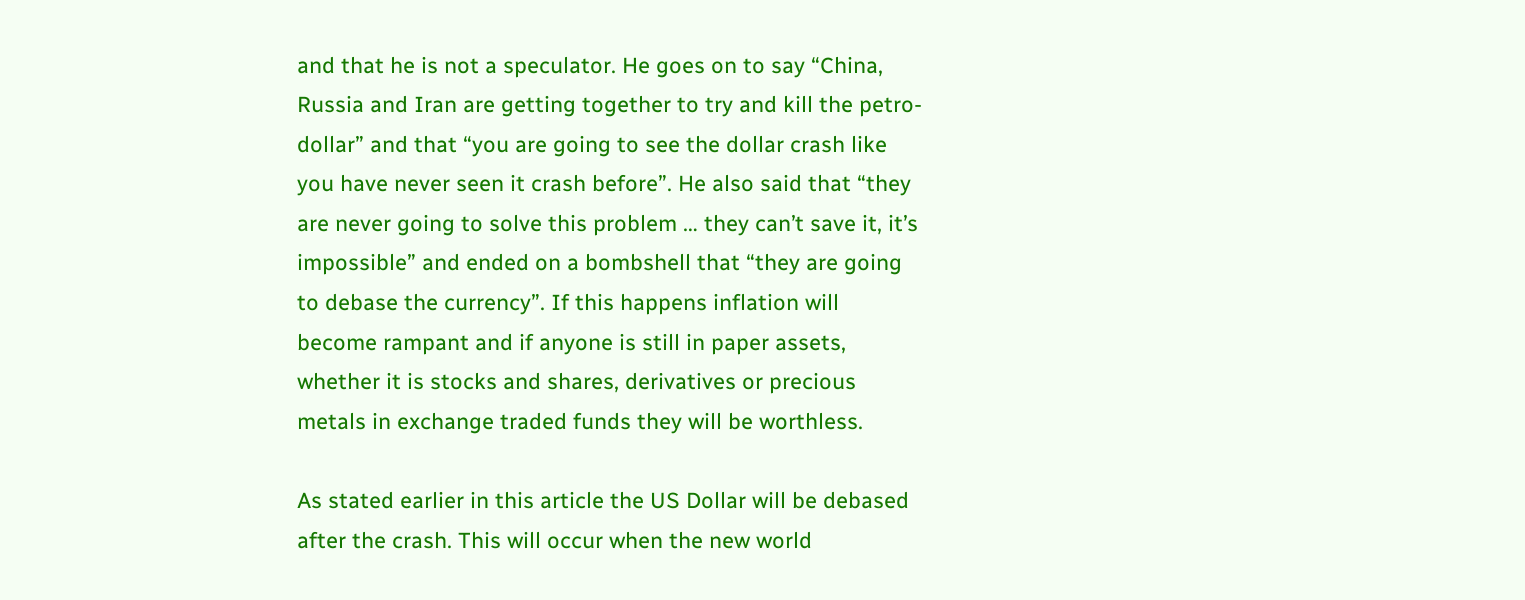and that he is not a speculator. He goes on to say “China, Russia and Iran are getting together to try and kill the petro-dollar” and that “you are going to see the dollar crash like you have never seen it crash before”. He also said that “they are never going to solve this problem … they can’t save it, it’s impossible” and ended on a bombshell that “they are going to debase the currency”. If this happens inflation will become rampant and if anyone is still in paper assets, whether it is stocks and shares, derivatives or precious metals in exchange traded funds they will be worthless.

As stated earlier in this article the US Dollar will be debased after the crash. This will occur when the new world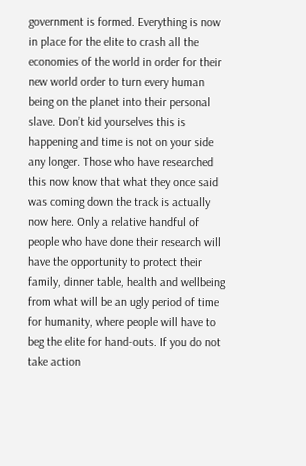government is formed. Everything is now in place for the elite to crash all the economies of the world in order for their new world order to turn every human being on the planet into their personal slave. Don’t kid yourselves this is happening and time is not on your side any longer. Those who have researched this now know that what they once said was coming down the track is actually now here. Only a relative handful of people who have done their research will have the opportunity to protect their family, dinner table, health and wellbeing from what will be an ugly period of time for humanity, where people will have to beg the elite for hand-outs. If you do not take action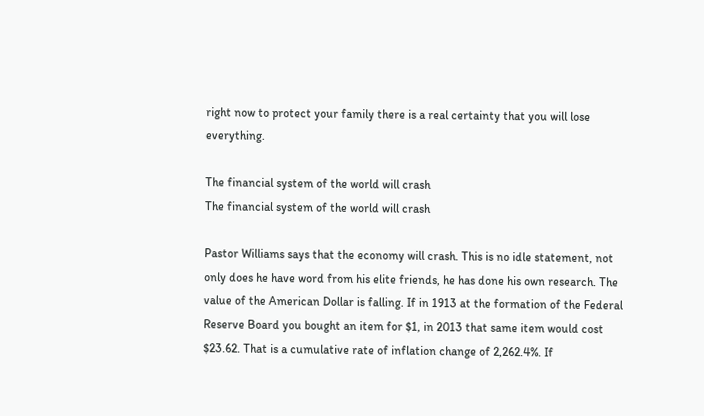right now to protect your family there is a real certainty that you will lose everything.

The financial system of the world will crash
The financial system of the world will crash

Pastor Williams says that the economy will crash. This is no idle statement, not only does he have word from his elite friends, he has done his own research. The value of the American Dollar is falling. If in 1913 at the formation of the Federal Reserve Board you bought an item for $1, in 2013 that same item would cost $23.62. That is a cumulative rate of inflation change of 2,262.4%. If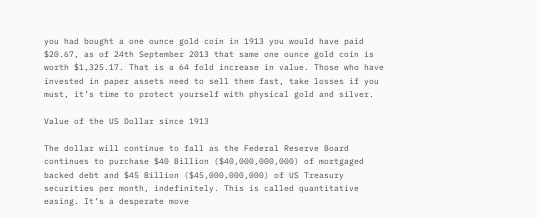you had bought a one ounce gold coin in 1913 you would have paid $20.67, as of 24th September 2013 that same one ounce gold coin is worth $1,325.17. That is a 64 fold increase in value. Those who have invested in paper assets need to sell them fast, take losses if you must, it’s time to protect yourself with physical gold and silver.

Value of the US Dollar since 1913

The dollar will continue to fall as the Federal Reserve Board continues to purchase $40 Billion ($40,000,000,000) of mortgaged backed debt and $45 Billion ($45,000,000,000) of US Treasury securities per month, indefinitely. This is called quantitative easing. It’s a desperate move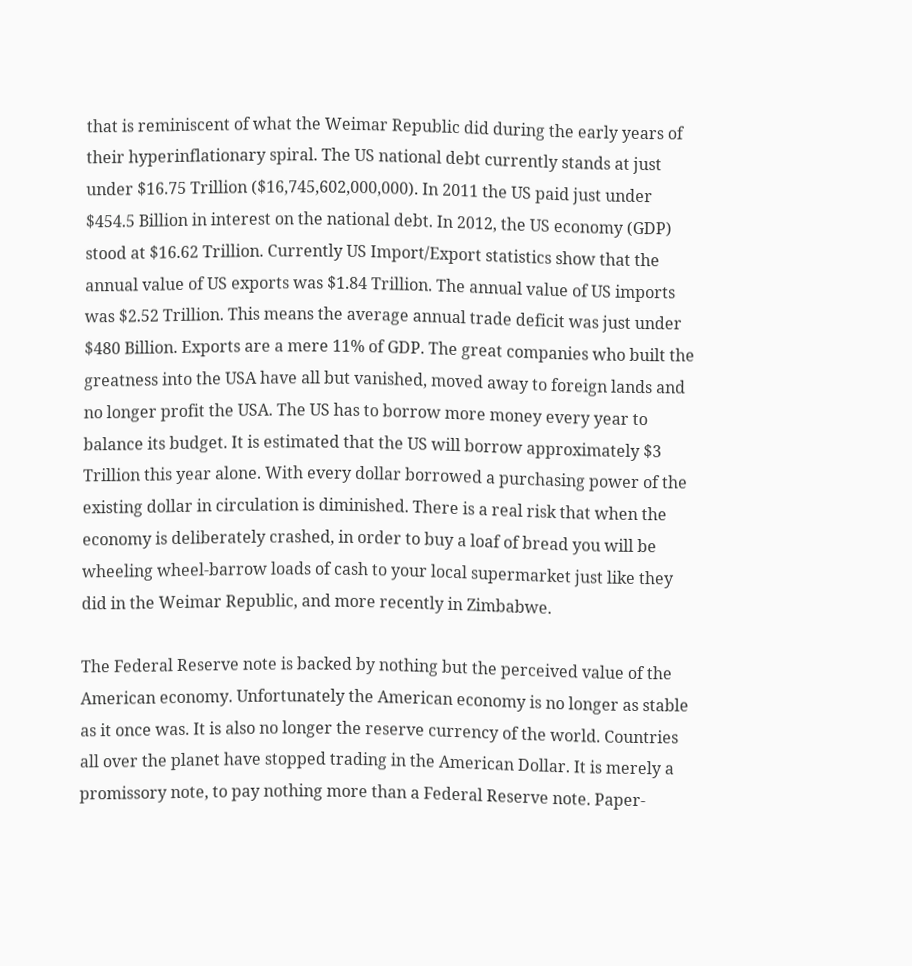that is reminiscent of what the Weimar Republic did during the early years of their hyperinflationary spiral. The US national debt currently stands at just under $16.75 Trillion ($16,745,602,000,000). In 2011 the US paid just under $454.5 Billion in interest on the national debt. In 2012, the US economy (GDP) stood at $16.62 Trillion. Currently US Import/Export statistics show that the annual value of US exports was $1.84 Trillion. The annual value of US imports was $2.52 Trillion. This means the average annual trade deficit was just under $480 Billion. Exports are a mere 11% of GDP. The great companies who built the greatness into the USA have all but vanished, moved away to foreign lands and no longer profit the USA. The US has to borrow more money every year to balance its budget. It is estimated that the US will borrow approximately $3 Trillion this year alone. With every dollar borrowed a purchasing power of the existing dollar in circulation is diminished. There is a real risk that when the economy is deliberately crashed, in order to buy a loaf of bread you will be wheeling wheel-barrow loads of cash to your local supermarket just like they did in the Weimar Republic, and more recently in Zimbabwe.

The Federal Reserve note is backed by nothing but the perceived value of the American economy. Unfortunately the American economy is no longer as stable as it once was. It is also no longer the reserve currency of the world. Countries all over the planet have stopped trading in the American Dollar. It is merely a promissory note, to pay nothing more than a Federal Reserve note. Paper-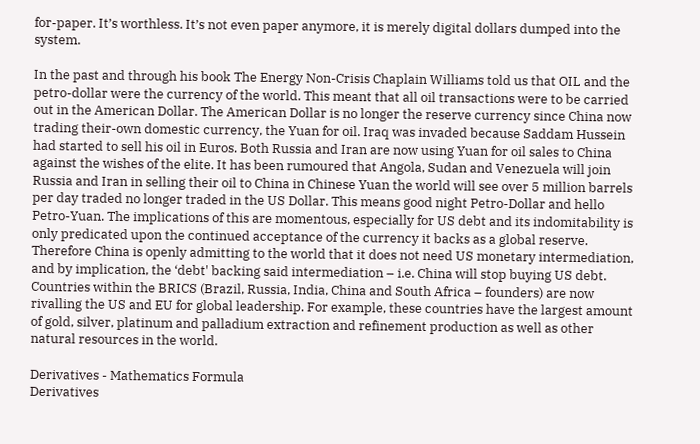for-paper. It’s worthless. It’s not even paper anymore, it is merely digital dollars dumped into the system.

In the past and through his book The Energy Non-Crisis Chaplain Williams told us that OIL and the petro-dollar were the currency of the world. This meant that all oil transactions were to be carried out in the American Dollar. The American Dollar is no longer the reserve currency since China now trading their-own domestic currency, the Yuan for oil. Iraq was invaded because Saddam Hussein had started to sell his oil in Euros. Both Russia and Iran are now using Yuan for oil sales to China against the wishes of the elite. It has been rumoured that Angola, Sudan and Venezuela will join Russia and Iran in selling their oil to China in Chinese Yuan the world will see over 5 million barrels per day traded no longer traded in the US Dollar. This means good night Petro-Dollar and hello Petro-Yuan. The implications of this are momentous, especially for US debt and its indomitability is only predicated upon the continued acceptance of the currency it backs as a global reserve. Therefore China is openly admitting to the world that it does not need US monetary intermediation, and by implication, the ‘debt' backing said intermediation – i.e. China will stop buying US debt. Countries within the BRICS (Brazil, Russia, India, China and South Africa – founders) are now rivalling the US and EU for global leadership. For example, these countries have the largest amount of gold, silver, platinum and palladium extraction and refinement production as well as other natural resources in the world.

Derivatives - Mathematics Formula
Derivatives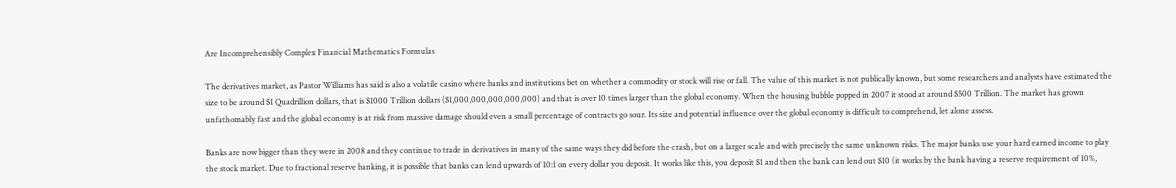Are Incomprehensibly Complex Financial Mathematics Formulas

The derivatives market, as Pastor Williams has said is also a volatile casino where banks and institutions bet on whether a commodity or stock will rise or fall. The value of this market is not publically known, but some researchers and analysts have estimated the size to be around $1 Quadrillion dollars, that is $1000 Trillion dollars ($1,000,000,000,000,000) and that is over 10 times larger than the global economy. When the housing bubble popped in 2007 it stood at around $500 Trillion. The market has grown unfathomably fast and the global economy is at risk from massive damage should even a small percentage of contracts go sour. Its size and potential influence over the global economy is difficult to comprehend, let alone assess.

Banks are now bigger than they were in 2008 and they continue to trade in derivatives in many of the same ways they did before the crash, but on a larger scale and with precisely the same unknown risks. The major banks use your hard earned income to play the stock market. Due to fractional reserve banking, it is possible that banks can lend upwards of 10:1 on every dollar you deposit. It works like this, you deposit $1 and then the bank can lend out $10 (it works by the bank having a reserve requirement of 10%,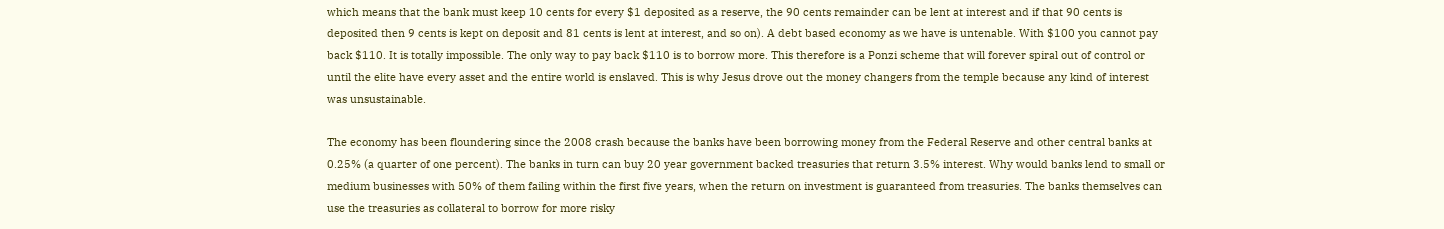which means that the bank must keep 10 cents for every $1 deposited as a reserve, the 90 cents remainder can be lent at interest and if that 90 cents is deposited then 9 cents is kept on deposit and 81 cents is lent at interest, and so on). A debt based economy as we have is untenable. With $100 you cannot pay back $110. It is totally impossible. The only way to pay back $110 is to borrow more. This therefore is a Ponzi scheme that will forever spiral out of control or until the elite have every asset and the entire world is enslaved. This is why Jesus drove out the money changers from the temple because any kind of interest was unsustainable.

The economy has been floundering since the 2008 crash because the banks have been borrowing money from the Federal Reserve and other central banks at 0.25% (a quarter of one percent). The banks in turn can buy 20 year government backed treasuries that return 3.5% interest. Why would banks lend to small or medium businesses with 50% of them failing within the first five years, when the return on investment is guaranteed from treasuries. The banks themselves can use the treasuries as collateral to borrow for more risky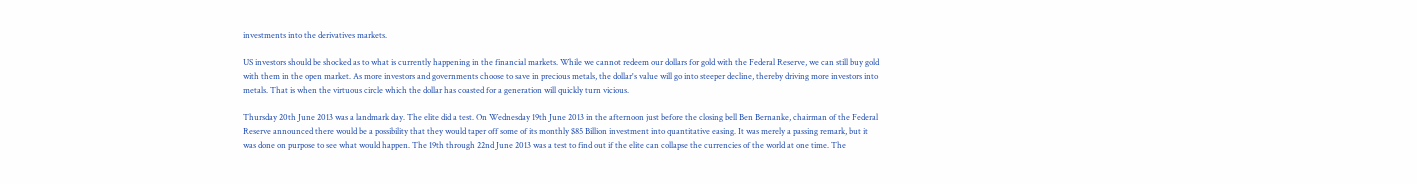investments into the derivatives markets.

US investors should be shocked as to what is currently happening in the financial markets. While we cannot redeem our dollars for gold with the Federal Reserve, we can still buy gold with them in the open market. As more investors and governments choose to save in precious metals, the dollar's value will go into steeper decline, thereby driving more investors into metals. That is when the virtuous circle which the dollar has coasted for a generation will quickly turn vicious.

Thursday 20th June 2013 was a landmark day. The elite did a test. On Wednesday 19th June 2013 in the afternoon just before the closing bell Ben Bernanke, chairman of the Federal Reserve announced there would be a possibility that they would taper off some of its monthly $85 Billion investment into quantitative easing. It was merely a passing remark, but it was done on purpose to see what would happen. The 19th through 22nd June 2013 was a test to find out if the elite can collapse the currencies of the world at one time. The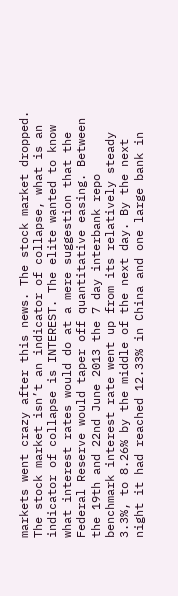markets went crazy after this news. The stock market dropped. The stock market isn’t an indicator of collapse, what is an indicator of collapse is INTEREST. The elite wanted to know what interest rates would do at a mere suggestion that the Federal Reserve would taper off quantitative easing. Between the 19th and 22nd June 2013 the 7 day interbank repo benchmark interest rate went up from its relatively steady 3.3%, to 8.26% by the middle of the next day. By the next night it had reached 12.33% in China and one large bank in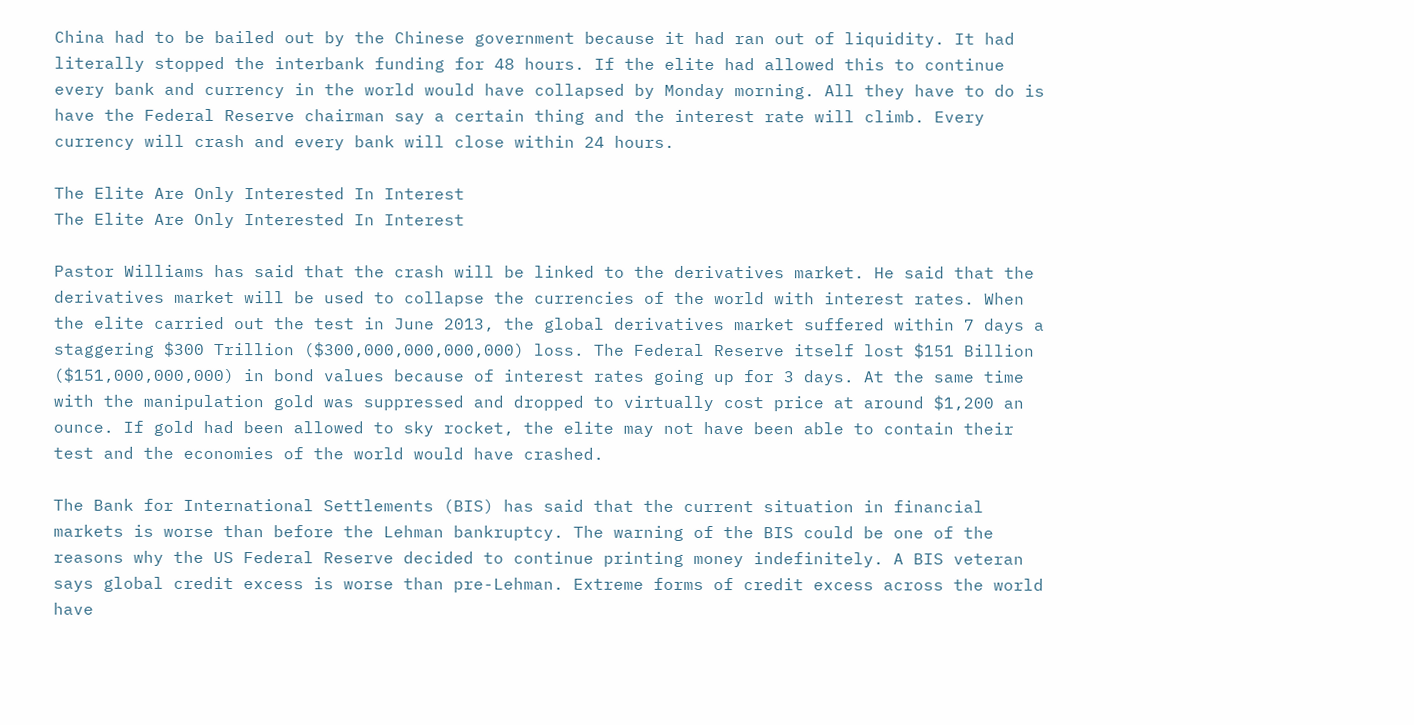China had to be bailed out by the Chinese government because it had ran out of liquidity. It had literally stopped the interbank funding for 48 hours. If the elite had allowed this to continue every bank and currency in the world would have collapsed by Monday morning. All they have to do is have the Federal Reserve chairman say a certain thing and the interest rate will climb. Every currency will crash and every bank will close within 24 hours.

The Elite Are Only Interested In Interest
The Elite Are Only Interested In Interest

Pastor Williams has said that the crash will be linked to the derivatives market. He said that the derivatives market will be used to collapse the currencies of the world with interest rates. When the elite carried out the test in June 2013, the global derivatives market suffered within 7 days a staggering $300 Trillion ($300,000,000,000,000) loss. The Federal Reserve itself lost $151 Billion ($151,000,000,000) in bond values because of interest rates going up for 3 days. At the same time with the manipulation gold was suppressed and dropped to virtually cost price at around $1,200 an ounce. If gold had been allowed to sky rocket, the elite may not have been able to contain their test and the economies of the world would have crashed.

The Bank for International Settlements (BIS) has said that the current situation in financial markets is worse than before the Lehman bankruptcy. The warning of the BIS could be one of the reasons why the US Federal Reserve decided to continue printing money indefinitely. A BIS veteran says global credit excess is worse than pre-Lehman. Extreme forms of credit excess across the world have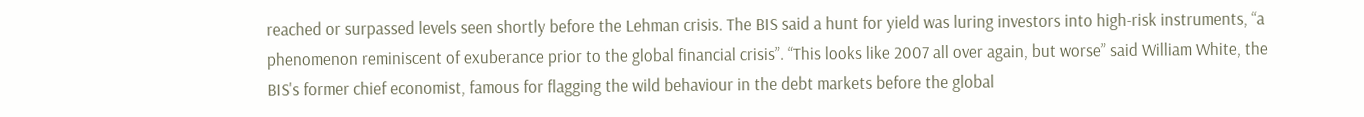reached or surpassed levels seen shortly before the Lehman crisis. The BIS said a hunt for yield was luring investors into high-risk instruments, “a phenomenon reminiscent of exuberance prior to the global financial crisis”. “This looks like 2007 all over again, but worse” said William White, the BIS's former chief economist, famous for flagging the wild behaviour in the debt markets before the global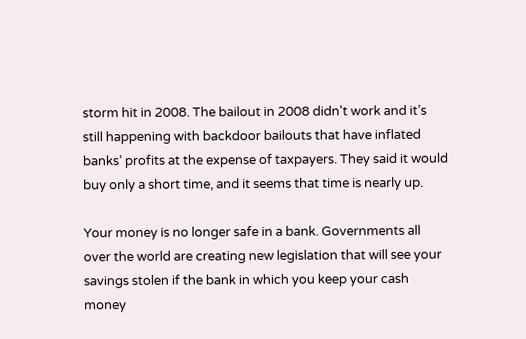storm hit in 2008. The bailout in 2008 didn't work and it’s still happening with backdoor bailouts that have inflated banks’ profits at the expense of taxpayers. They said it would buy only a short time, and it seems that time is nearly up.

Your money is no longer safe in a bank. Governments all over the world are creating new legislation that will see your savings stolen if the bank in which you keep your cash money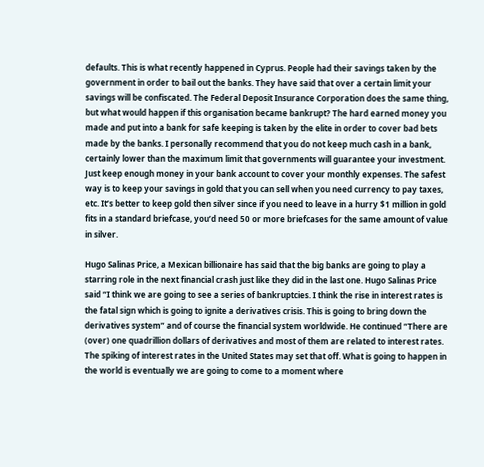defaults. This is what recently happened in Cyprus. People had their savings taken by the government in order to bail out the banks. They have said that over a certain limit your savings will be confiscated. The Federal Deposit Insurance Corporation does the same thing, but what would happen if this organisation became bankrupt? The hard earned money you made and put into a bank for safe keeping is taken by the elite in order to cover bad bets made by the banks. I personally recommend that you do not keep much cash in a bank, certainly lower than the maximum limit that governments will guarantee your investment. Just keep enough money in your bank account to cover your monthly expenses. The safest way is to keep your savings in gold that you can sell when you need currency to pay taxes, etc. It’s better to keep gold then silver since if you need to leave in a hurry $1 million in gold fits in a standard briefcase, you’d need 50 or more briefcases for the same amount of value in silver.

Hugo Salinas Price, a Mexican billionaire has said that the big banks are going to play a starring role in the next financial crash just like they did in the last one. Hugo Salinas Price said “I think we are going to see a series of bankruptcies. I think the rise in interest rates is the fatal sign which is going to ignite a derivatives crisis. This is going to bring down the derivatives system” and of course the financial system worldwide. He continued “There are (over) one quadrillion dollars of derivatives and most of them are related to interest rates. The spiking of interest rates in the United States may set that off. What is going to happen in the world is eventually we are going to come to a moment where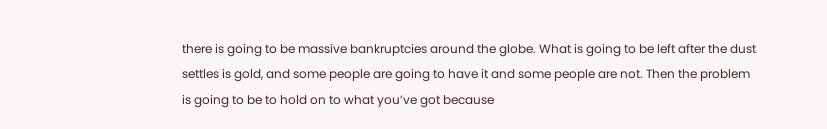there is going to be massive bankruptcies around the globe. What is going to be left after the dust settles is gold, and some people are going to have it and some people are not. Then the problem is going to be to hold on to what you’ve got because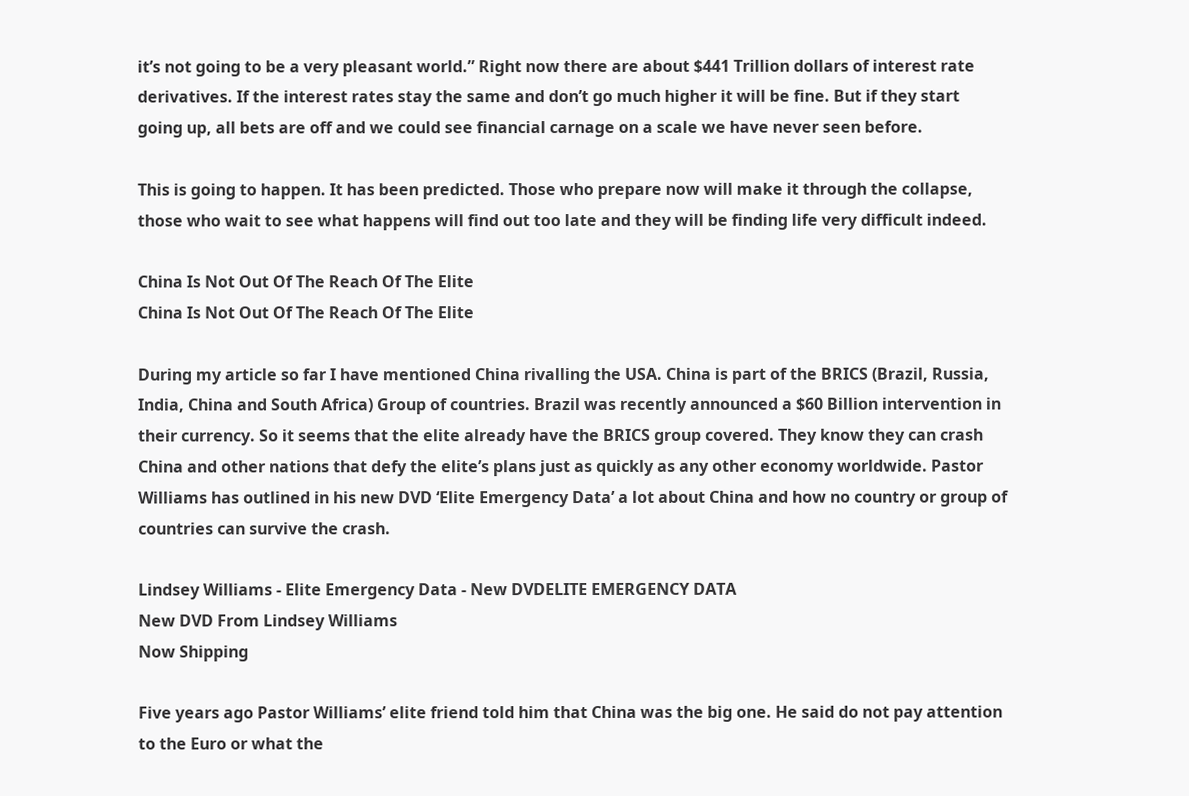it’s not going to be a very pleasant world.” Right now there are about $441 Trillion dollars of interest rate derivatives. If the interest rates stay the same and don’t go much higher it will be fine. But if they start going up, all bets are off and we could see financial carnage on a scale we have never seen before.

This is going to happen. It has been predicted. Those who prepare now will make it through the collapse, those who wait to see what happens will find out too late and they will be finding life very difficult indeed.

China Is Not Out Of The Reach Of The Elite
China Is Not Out Of The Reach Of The Elite

During my article so far I have mentioned China rivalling the USA. China is part of the BRICS (Brazil, Russia, India, China and South Africa) Group of countries. Brazil was recently announced a $60 Billion intervention in their currency. So it seems that the elite already have the BRICS group covered. They know they can crash China and other nations that defy the elite’s plans just as quickly as any other economy worldwide. Pastor Williams has outlined in his new DVD ‘Elite Emergency Data’ a lot about China and how no country or group of countries can survive the crash.

Lindsey Williams - Elite Emergency Data - New DVDELITE EMERGENCY DATA
New DVD From Lindsey Williams
Now Shipping

Five years ago Pastor Williams’ elite friend told him that China was the big one. He said do not pay attention to the Euro or what the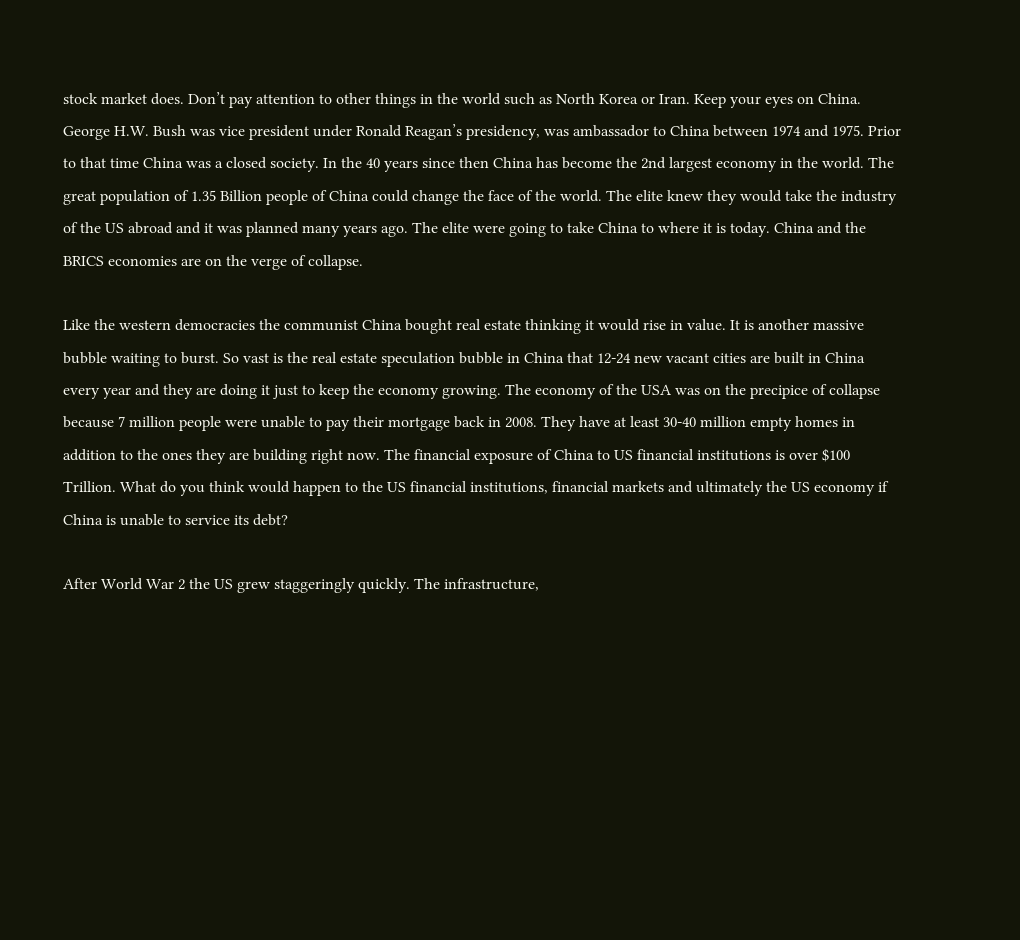stock market does. Don’t pay attention to other things in the world such as North Korea or Iran. Keep your eyes on China. George H.W. Bush was vice president under Ronald Reagan’s presidency, was ambassador to China between 1974 and 1975. Prior to that time China was a closed society. In the 40 years since then China has become the 2nd largest economy in the world. The great population of 1.35 Billion people of China could change the face of the world. The elite knew they would take the industry of the US abroad and it was planned many years ago. The elite were going to take China to where it is today. China and the BRICS economies are on the verge of collapse.

Like the western democracies the communist China bought real estate thinking it would rise in value. It is another massive bubble waiting to burst. So vast is the real estate speculation bubble in China that 12-24 new vacant cities are built in China every year and they are doing it just to keep the economy growing. The economy of the USA was on the precipice of collapse because 7 million people were unable to pay their mortgage back in 2008. They have at least 30-40 million empty homes in addition to the ones they are building right now. The financial exposure of China to US financial institutions is over $100 Trillion. What do you think would happen to the US financial institutions, financial markets and ultimately the US economy if China is unable to service its debt?

After World War 2 the US grew staggeringly quickly. The infrastructure,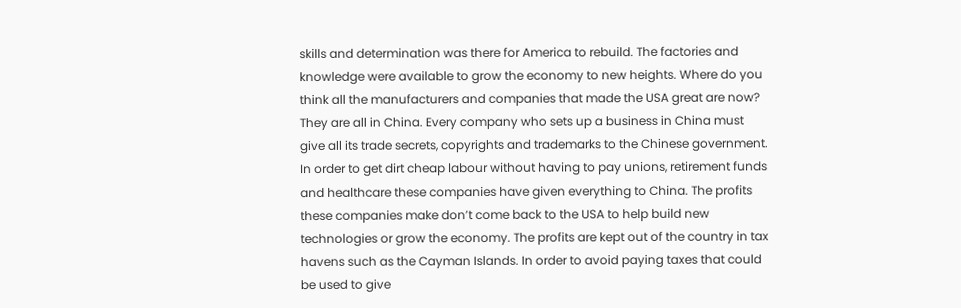skills and determination was there for America to rebuild. The factories and knowledge were available to grow the economy to new heights. Where do you think all the manufacturers and companies that made the USA great are now? They are all in China. Every company who sets up a business in China must give all its trade secrets, copyrights and trademarks to the Chinese government. In order to get dirt cheap labour without having to pay unions, retirement funds and healthcare these companies have given everything to China. The profits these companies make don’t come back to the USA to help build new technologies or grow the economy. The profits are kept out of the country in tax havens such as the Cayman Islands. In order to avoid paying taxes that could be used to give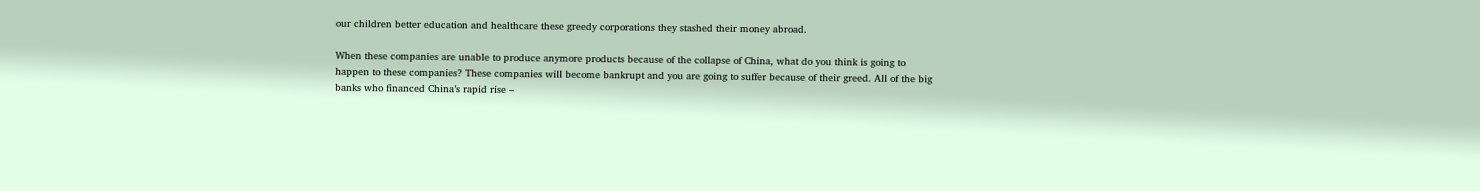our children better education and healthcare these greedy corporations they stashed their money abroad.

When these companies are unable to produce anymore products because of the collapse of China, what do you think is going to happen to these companies? These companies will become bankrupt and you are going to suffer because of their greed. All of the big banks who financed China’s rapid rise –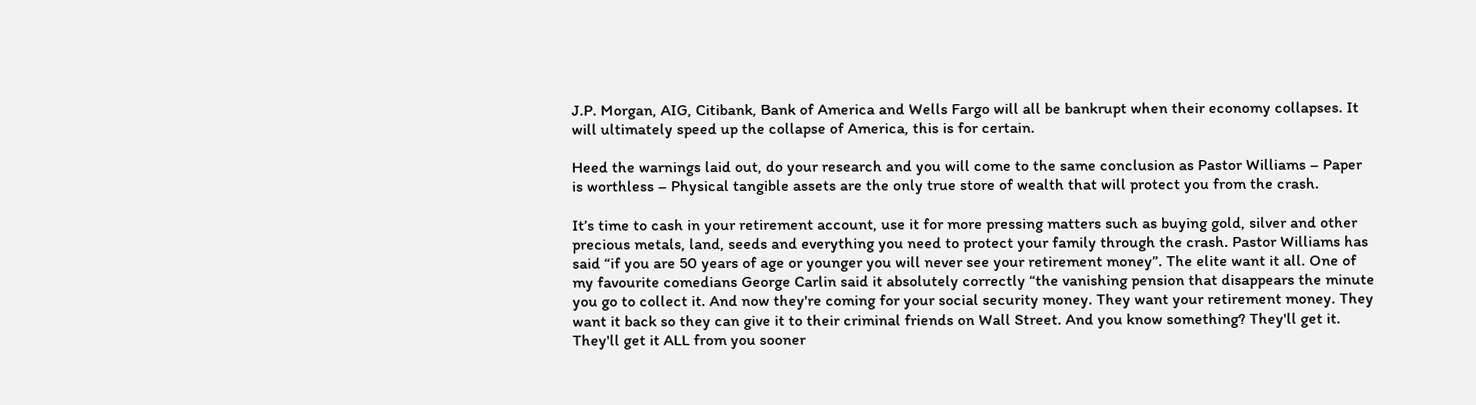J.P. Morgan, AIG, Citibank, Bank of America and Wells Fargo will all be bankrupt when their economy collapses. It will ultimately speed up the collapse of America, this is for certain.

Heed the warnings laid out, do your research and you will come to the same conclusion as Pastor Williams – Paper is worthless – Physical tangible assets are the only true store of wealth that will protect you from the crash.

It’s time to cash in your retirement account, use it for more pressing matters such as buying gold, silver and other precious metals, land, seeds and everything you need to protect your family through the crash. Pastor Williams has said “if you are 50 years of age or younger you will never see your retirement money”. The elite want it all. One of my favourite comedians George Carlin said it absolutely correctly “the vanishing pension that disappears the minute you go to collect it. And now they're coming for your social security money. They want your retirement money. They want it back so they can give it to their criminal friends on Wall Street. And you know something? They'll get it. They'll get it ALL from you sooner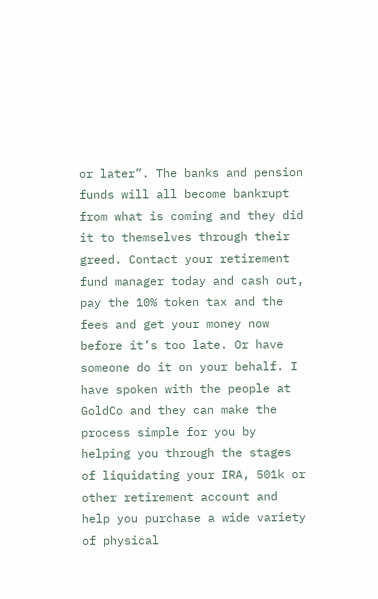or later”. The banks and pension funds will all become bankrupt from what is coming and they did it to themselves through their greed. Contact your retirement fund manager today and cash out, pay the 10% token tax and the fees and get your money now before it’s too late. Or have someone do it on your behalf. I have spoken with the people at GoldCo and they can make the process simple for you by helping you through the stages of liquidating your IRA, 501k or other retirement account and help you purchase a wide variety of physical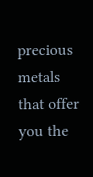precious metals that offer you the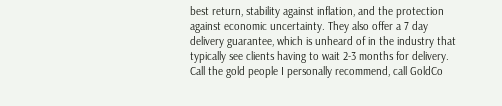best return, stability against inflation, and the protection against economic uncertainty. They also offer a 7 day delivery guarantee, which is unheard of in the industry that  typically see clients having to wait 2-3 months for delivery. Call the gold people I personally recommend, call GoldCo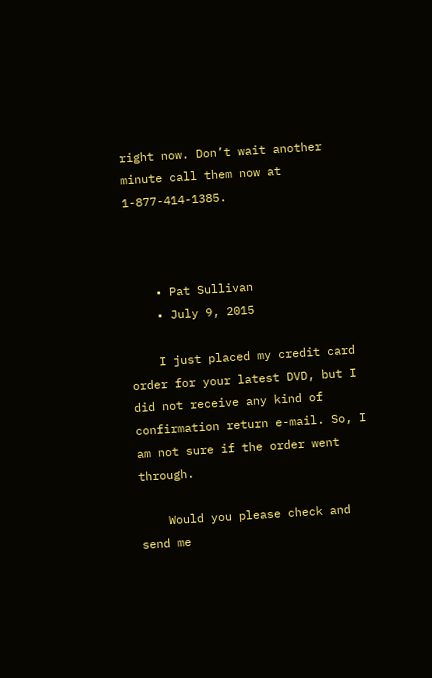right now. Don’t wait another minute call them now at 1-877-414-1385.



    • Pat Sullivan
    • July 9, 2015

    I just placed my credit card order for your latest DVD, but I did not receive any kind of confirmation return e-mail. So, I am not sure if the order went through.

    Would you please check and send me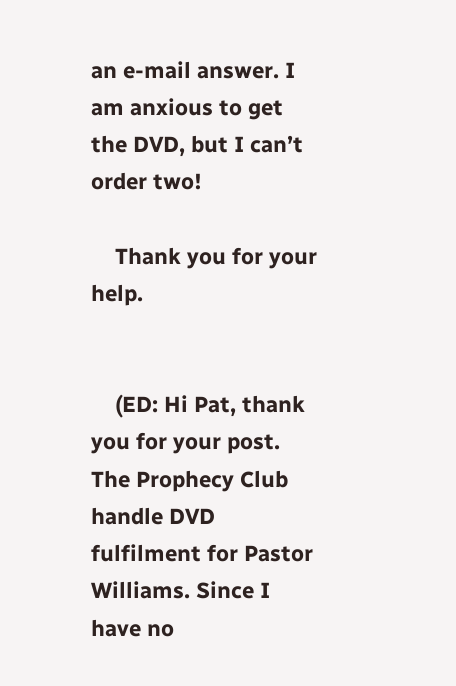an e-mail answer. I am anxious to get the DVD, but I can’t order two!

    Thank you for your help.


    (ED: Hi Pat, thank you for your post. The Prophecy Club handle DVD fulfilment for Pastor Williams. Since I have no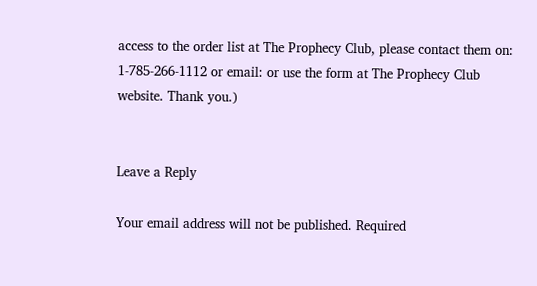access to the order list at The Prophecy Club, please contact them on: 1-785-266-1112 or email: or use the form at The Prophecy Club website. Thank you.)


Leave a Reply

Your email address will not be published. Required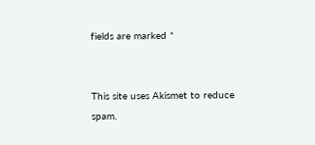fields are marked *


This site uses Akismet to reduce spam.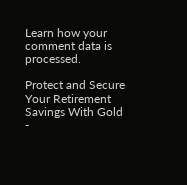Learn how your comment data is processed.

Protect and Secure Your Retirement Savings With Gold -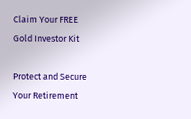Claim Your FREE Gold Investor Kit

Protect and Secure Your Retirement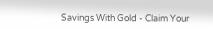Savings With Gold - Claim Your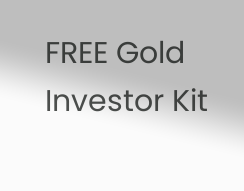FREE Gold Investor Kit